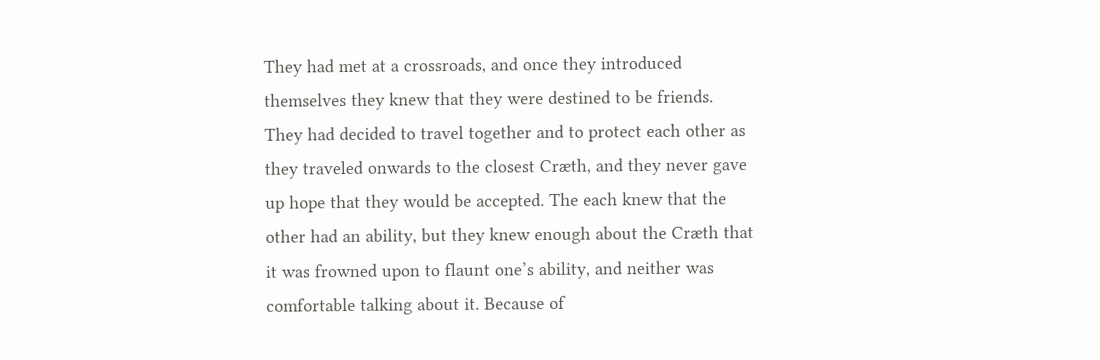They had met at a crossroads, and once they introduced themselves they knew that they were destined to be friends. They had decided to travel together and to protect each other as they traveled onwards to the closest Cræth, and they never gave up hope that they would be accepted. The each knew that the other had an ability, but they knew enough about the Cræth that it was frowned upon to flaunt one’s ability, and neither was comfortable talking about it. Because of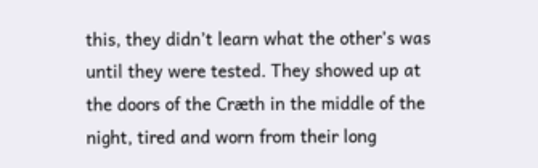this, they didn’t learn what the other’s was until they were tested. They showed up at the doors of the Cræth in the middle of the night, tired and worn from their long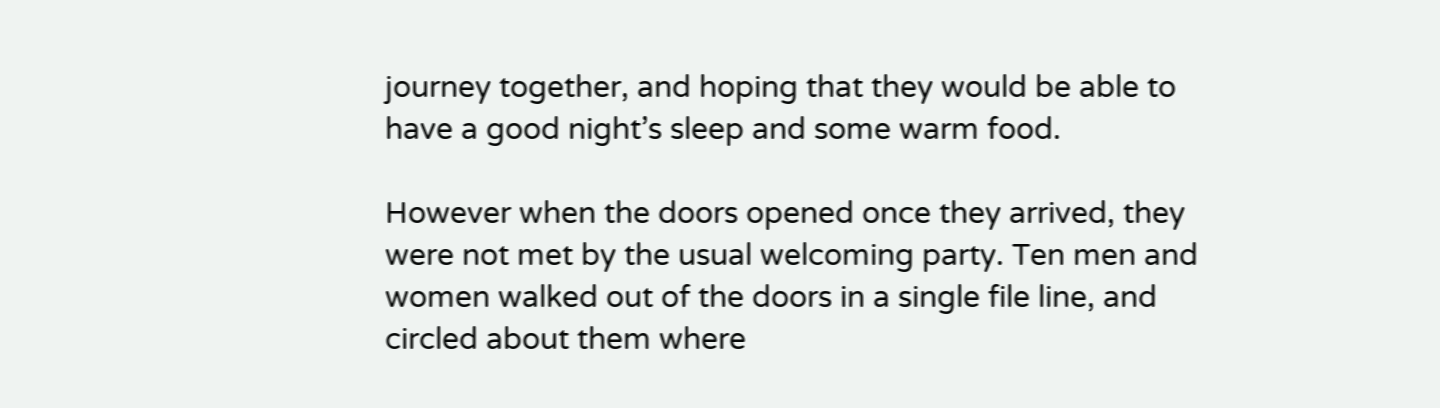journey together, and hoping that they would be able to have a good night’s sleep and some warm food.

However when the doors opened once they arrived, they were not met by the usual welcoming party. Ten men and women walked out of the doors in a single file line, and circled about them where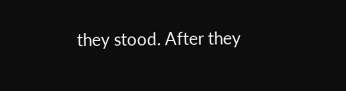they stood. After they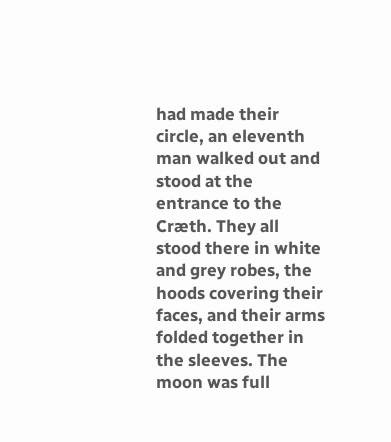had made their circle, an eleventh man walked out and stood at the entrance to the Cræth. They all stood there in white and grey robes, the hoods covering their faces, and their arms folded together in the sleeves. The moon was full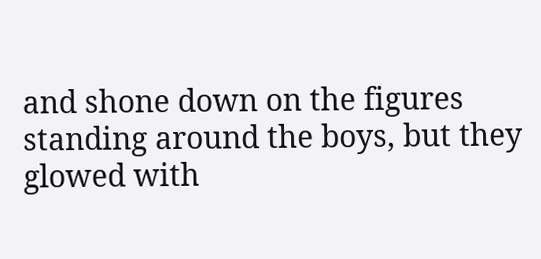and shone down on the figures standing around the boys, but they glowed with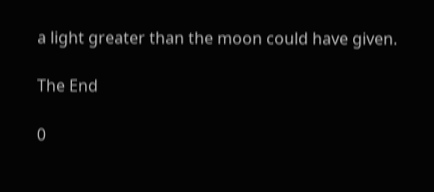a light greater than the moon could have given.

The End

0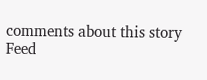comments about this story Feed